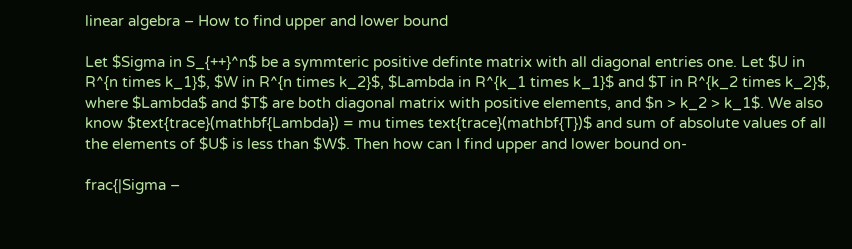linear algebra – How to find upper and lower bound

Let $Sigma in S_{++}^n$ be a symmteric positive definte matrix with all diagonal entries one. Let $U in R^{n times k_1}$, $W in R^{n times k_2}$, $Lambda in R^{k_1 times k_1}$ and $T in R^{k_2 times k_2}$, where $Lambda$ and $T$ are both diagonal matrix with positive elements, and $n > k_2 > k_1$. We also know $text{trace}(mathbf{Lambda}) = mu times text{trace}(mathbf{T})$ and sum of absolute values of all the elements of $U$ is less than $W$. Then how can I find upper and lower bound on-

frac{|Sigma –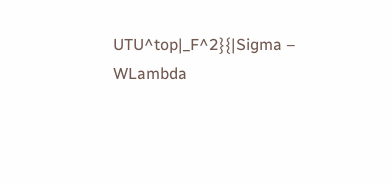UTU^top|_F^2}{|Sigma – WLambda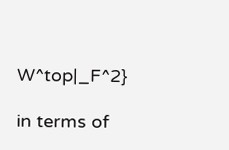W^top|_F^2}

in terms of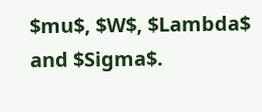$mu$, $W$, $Lambda$ and $Sigma$.